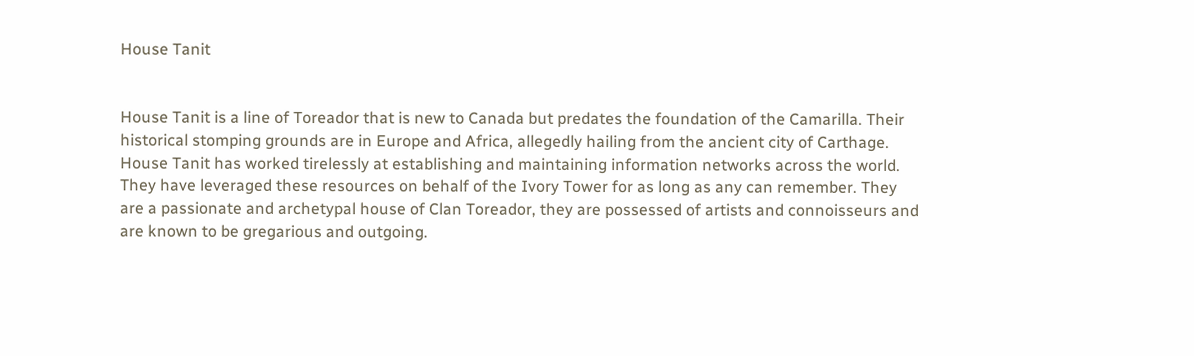House Tanit


House Tanit is a line of Toreador that is new to Canada but predates the foundation of the Camarilla. Their historical stomping grounds are in Europe and Africa, allegedly hailing from the ancient city of Carthage. House Tanit has worked tirelessly at establishing and maintaining information networks across the world. They have leveraged these resources on behalf of the Ivory Tower for as long as any can remember. They are a passionate and archetypal house of Clan Toreador, they are possessed of artists and connoisseurs and are known to be gregarious and outgoing.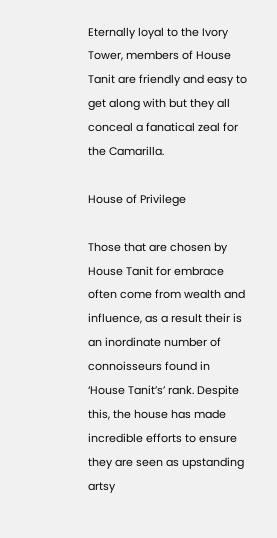Eternally loyal to the Ivory Tower, members of House Tanit are friendly and easy to get along with but they all conceal a fanatical zeal for the Camarilla.

House of Privilege

Those that are chosen by House Tanit for embrace often come from wealth and influence, as a result their is an inordinate number of connoisseurs found in ‘House Tanit’s’ rank. Despite this, the house has made incredible efforts to ensure they are seen as upstanding artsy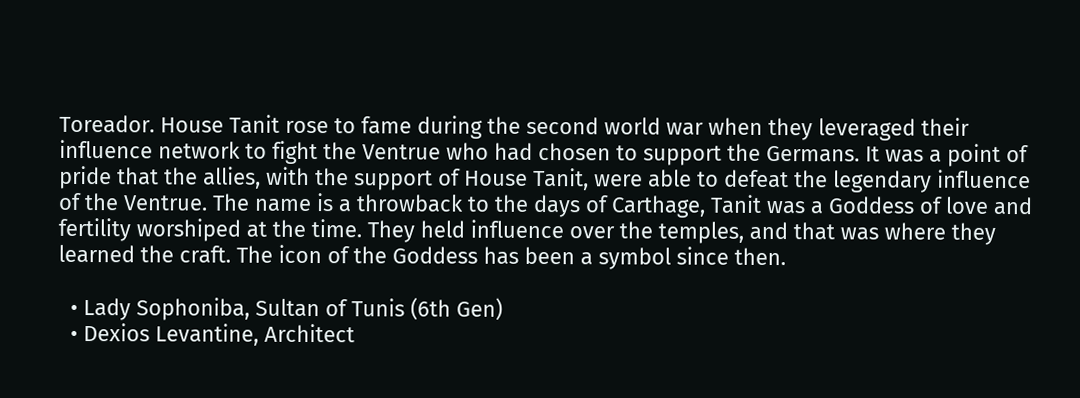Toreador. House Tanit rose to fame during the second world war when they leveraged their influence network to fight the Ventrue who had chosen to support the Germans. It was a point of pride that the allies, with the support of House Tanit, were able to defeat the legendary influence of the Ventrue. The name is a throwback to the days of Carthage, Tanit was a Goddess of love and fertility worshiped at the time. They held influence over the temples, and that was where they learned the craft. The icon of the Goddess has been a symbol since then.

  • Lady Sophoniba, Sultan of Tunis (6th Gen)
  • Dexios Levantine, Architect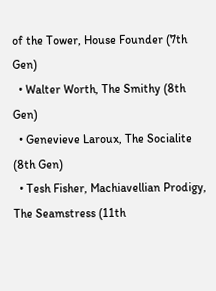of the Tower, House Founder (7th Gen)
  • Walter Worth, The Smithy (8th Gen)
  • Genevieve Laroux, The Socialite (8th Gen)
  • Tesh Fisher, Machiavellian Prodigy, The Seamstress (11th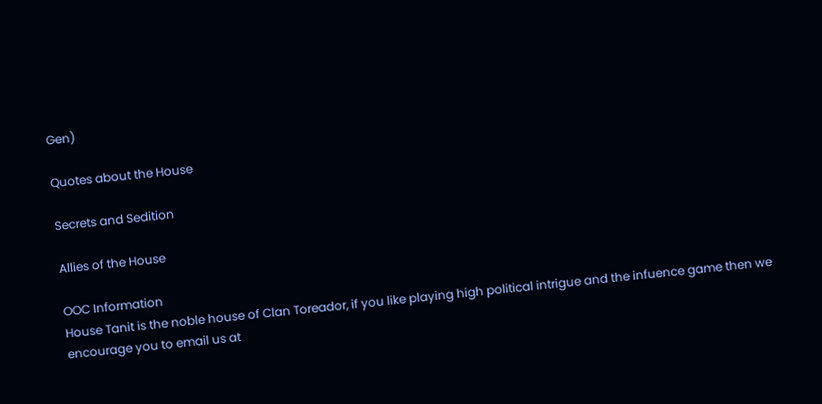Gen)

Quotes about the House

Secrets and Sedition

Allies of the House

OOC Information
House Tanit is the noble house of Clan Toreador, if you like playing high political intrigue and the infuence game then we encourage you to email us at